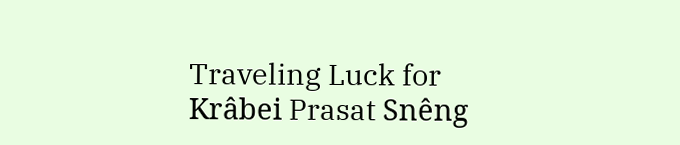Traveling Luck for Krâbei Prasat Snêng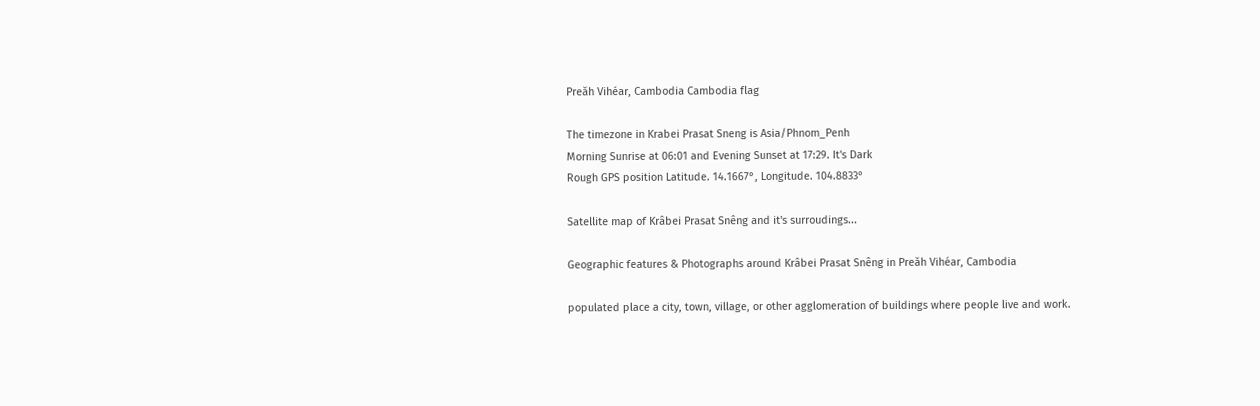Preăh Vihéar, Cambodia Cambodia flag

The timezone in Krabei Prasat Sneng is Asia/Phnom_Penh
Morning Sunrise at 06:01 and Evening Sunset at 17:29. It's Dark
Rough GPS position Latitude. 14.1667°, Longitude. 104.8833°

Satellite map of Krâbei Prasat Snêng and it's surroudings...

Geographic features & Photographs around Krâbei Prasat Snêng in Preăh Vihéar, Cambodia

populated place a city, town, village, or other agglomeration of buildings where people live and work.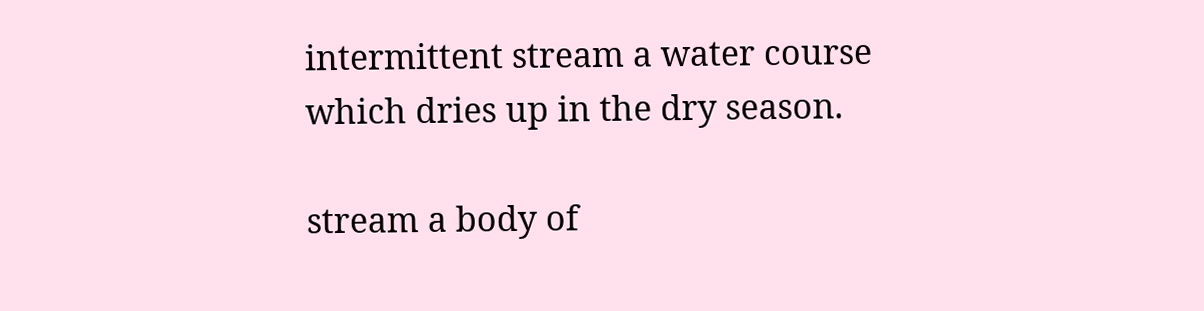intermittent stream a water course which dries up in the dry season.

stream a body of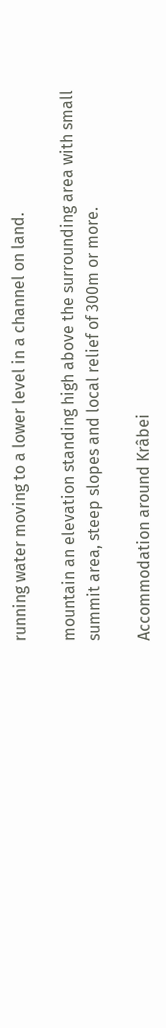running water moving to a lower level in a channel on land.

mountain an elevation standing high above the surrounding area with small summit area, steep slopes and local relief of 300m or more.

Accommodation around Krâbei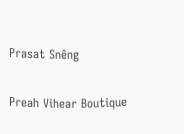Prasat Snêng

Preah Vihear Boutique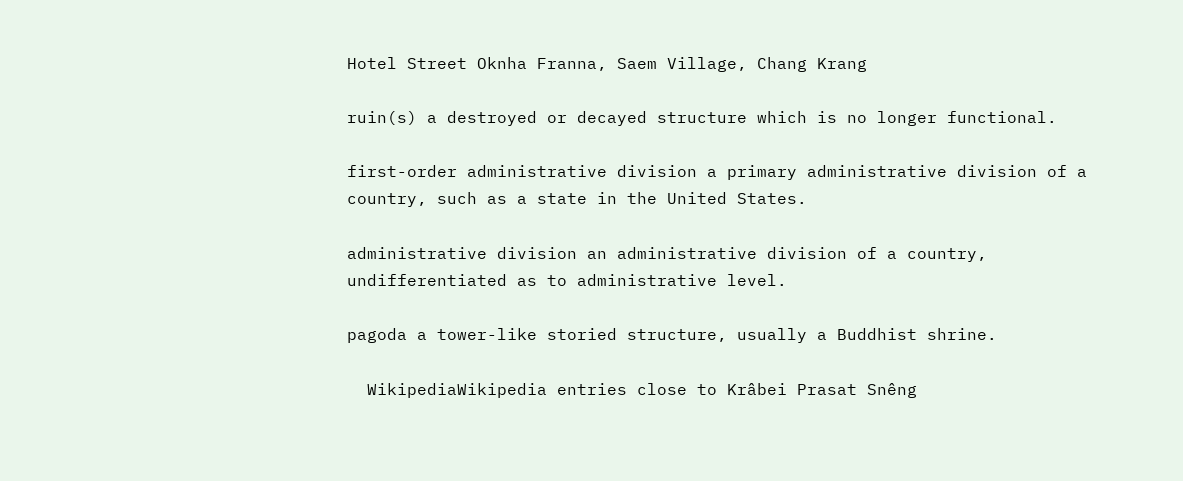Hotel Street Oknha Franna, Saem Village, Chang Krang

ruin(s) a destroyed or decayed structure which is no longer functional.

first-order administrative division a primary administrative division of a country, such as a state in the United States.

administrative division an administrative division of a country, undifferentiated as to administrative level.

pagoda a tower-like storied structure, usually a Buddhist shrine.

  WikipediaWikipedia entries close to Krâbei Prasat Snêng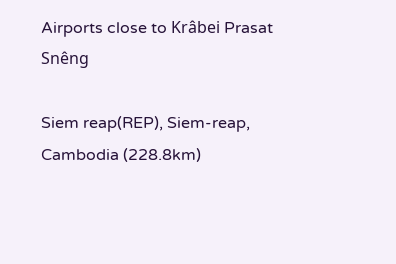Airports close to Krâbei Prasat Snêng

Siem reap(REP), Siem-reap, Cambodia (228.8km)